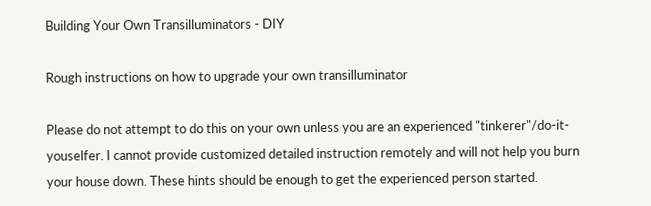Building Your Own Transilluminators - DIY

Rough instructions on how to upgrade your own transilluminator

Please do not attempt to do this on your own unless you are an experienced "tinkerer"/do-it-youselfer. I cannot provide customized detailed instruction remotely and will not help you burn your house down. These hints should be enough to get the experienced person started.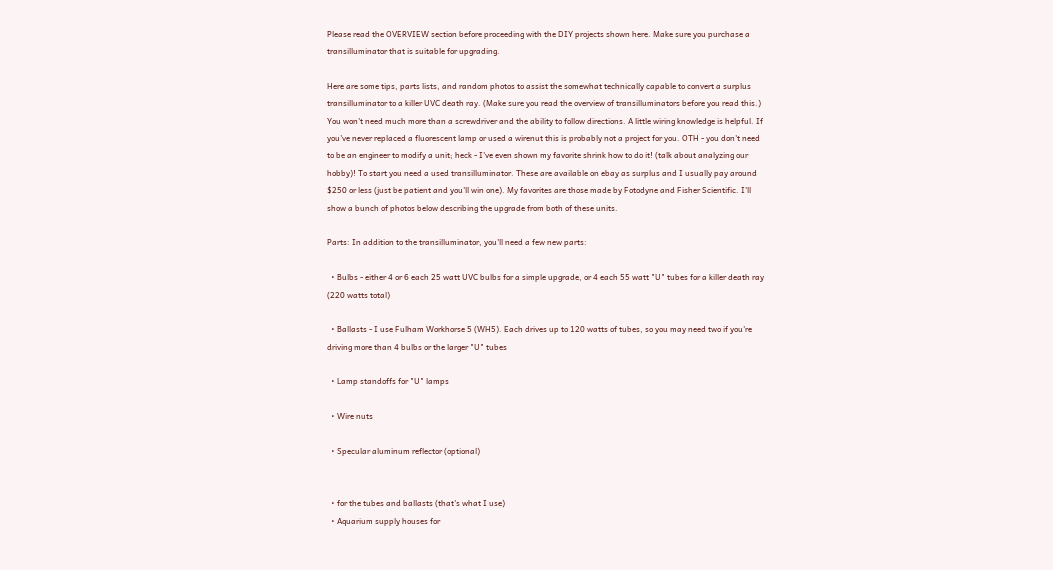Please read the OVERVIEW section before proceeding with the DIY projects shown here. Make sure you purchase a transilluminator that is suitable for upgrading.

Here are some tips, parts lists, and random photos to assist the somewhat technically capable to convert a surplus transilluminator to a killer UVC death ray. (Make sure you read the overview of transilluminators before you read this.) You won't need much more than a screwdriver and the ability to follow directions. A little wiring knowledge is helpful. If you've never replaced a fluorescent lamp or used a wirenut this is probably not a project for you. OTH - you don't need to be an engineer to modify a unit; heck - I've even shown my favorite shrink how to do it! (talk about analyzing our hobby)! To start you need a used transilluminator. These are available on ebay as surplus and I usually pay around $250 or less (just be patient and you'll win one). My favorites are those made by Fotodyne and Fisher Scientific. I'll show a bunch of photos below describing the upgrade from both of these units.

Parts: In addition to the transilluminator, you'll need a few new parts:

  • Bulbs - either 4 or 6 each 25 watt UVC bulbs for a simple upgrade, or 4 each 55 watt "U" tubes for a killer death ray (220 watts total)

  • Ballasts - I use Fulham Workhorse 5 (WH5). Each drives up to 120 watts of tubes, so you may need two if you're driving more than 4 bulbs or the larger "U" tubes

  • Lamp standoffs for "U" lamps

  • Wire nuts

  • Specular aluminum reflector (optional)


  • for the tubes and ballasts (that's what I use)
  • Aquarium supply houses for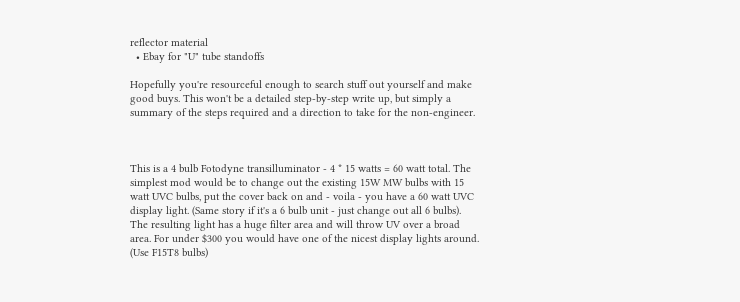reflector material
  • Ebay for "U" tube standoffs

Hopefully you're resourceful enough to search stuff out yourself and make good buys. This won't be a detailed step-by-step write up, but simply a summary of the steps required and a direction to take for the non-engineer.



This is a 4 bulb Fotodyne transilluminator - 4 * 15 watts = 60 watt total. The simplest mod would be to change out the existing 15W MW bulbs with 15 watt UVC bulbs, put the cover back on and - voila - you have a 60 watt UVC display light. (Same story if it's a 6 bulb unit - just change out all 6 bulbs). The resulting light has a huge filter area and will throw UV over a broad area. For under $300 you would have one of the nicest display lights around. (Use F15T8 bulbs)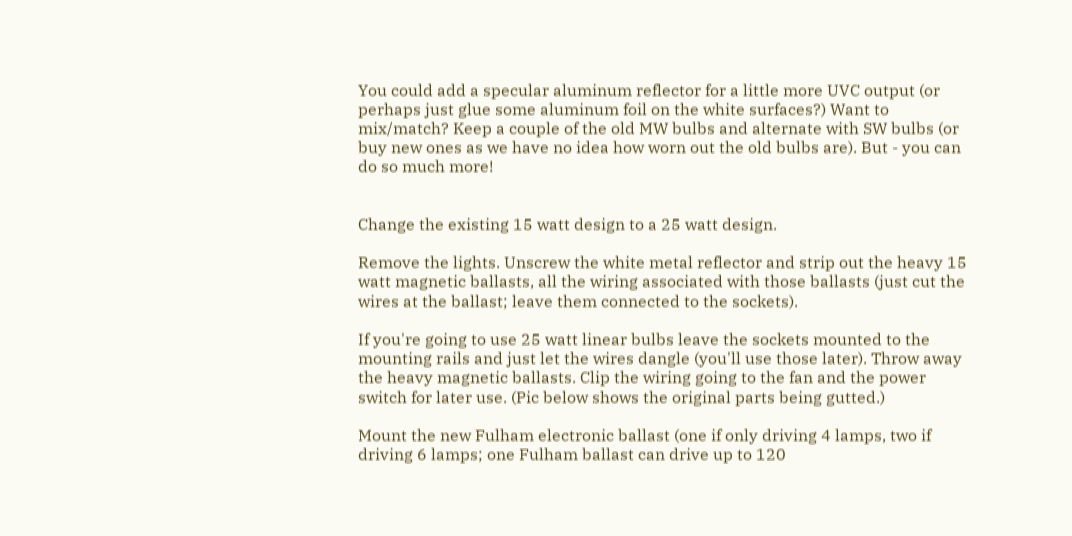You could add a specular aluminum reflector for a little more UVC output (or perhaps just glue some aluminum foil on the white surfaces?) Want to mix/match? Keep a couple of the old MW bulbs and alternate with SW bulbs (or buy new ones as we have no idea how worn out the old bulbs are). But - you can do so much more!


Change the existing 15 watt design to a 25 watt design.

Remove the lights. Unscrew the white metal reflector and strip out the heavy 15 watt magnetic ballasts, all the wiring associated with those ballasts (just cut the wires at the ballast; leave them connected to the sockets).

If you're going to use 25 watt linear bulbs leave the sockets mounted to the mounting rails and just let the wires dangle (you'll use those later). Throw away the heavy magnetic ballasts. Clip the wiring going to the fan and the power switch for later use. (Pic below shows the original parts being gutted.)

Mount the new Fulham electronic ballast (one if only driving 4 lamps, two if driving 6 lamps; one Fulham ballast can drive up to 120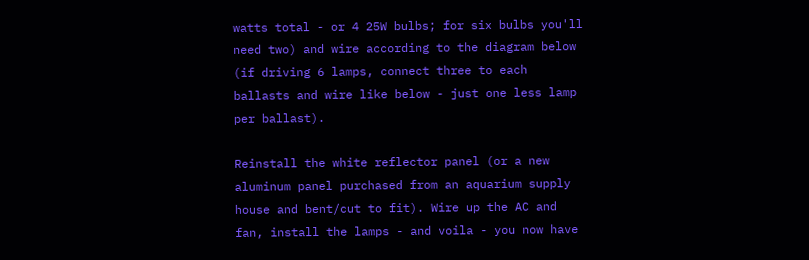watts total - or 4 25W bulbs; for six bulbs you'll need two) and wire according to the diagram below (if driving 6 lamps, connect three to each ballasts and wire like below - just one less lamp per ballast).

Reinstall the white reflector panel (or a new aluminum panel purchased from an aquarium supply house and bent/cut to fit). Wire up the AC and fan, install the lamps - and voila - you now have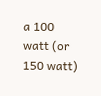a 100 watt (or 150 watt)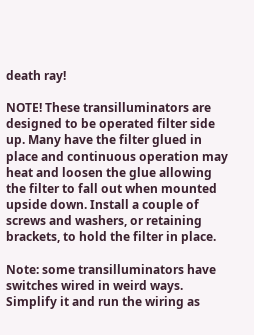death ray!

NOTE! These transilluminators are designed to be operated filter side up. Many have the filter glued in place and continuous operation may heat and loosen the glue allowing the filter to fall out when mounted upside down. Install a couple of screws and washers, or retaining brackets, to hold the filter in place.

Note: some transilluminators have switches wired in weird ways. Simplify it and run the wiring as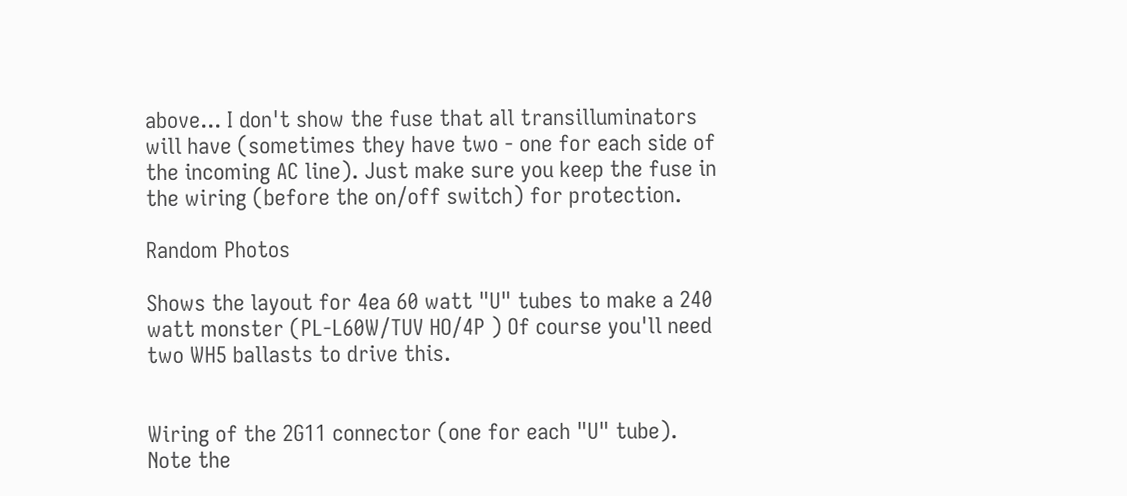above... I don't show the fuse that all transilluminators will have (sometimes they have two - one for each side of the incoming AC line). Just make sure you keep the fuse in the wiring (before the on/off switch) for protection.

Random Photos

Shows the layout for 4ea 60 watt "U" tubes to make a 240 watt monster (PL-L60W/TUV HO/4P ) Of course you'll need two WH5 ballasts to drive this.


Wiring of the 2G11 connector (one for each "U" tube). Note the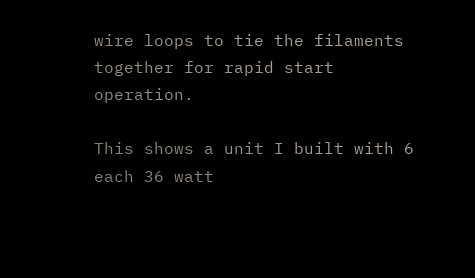wire loops to tie the filaments together for rapid start operation.

This shows a unit I built with 6 each 36 watt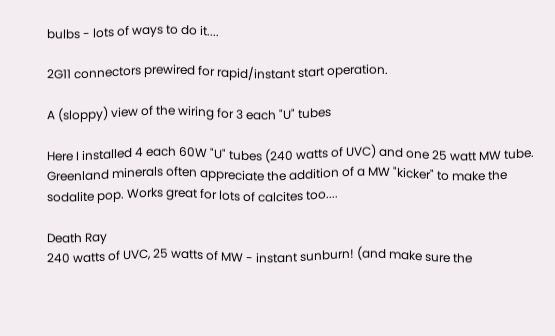bulbs - lots of ways to do it....

2G11 connectors prewired for rapid/instant start operation.

A (sloppy) view of the wiring for 3 each "U" tubes

Here I installed 4 each 60W "U" tubes (240 watts of UVC) and one 25 watt MW tube. Greenland minerals often appreciate the addition of a MW "kicker" to make the sodalite pop. Works great for lots of calcites too....

Death Ray
240 watts of UVC, 25 watts of MW - instant sunburn! (and make sure the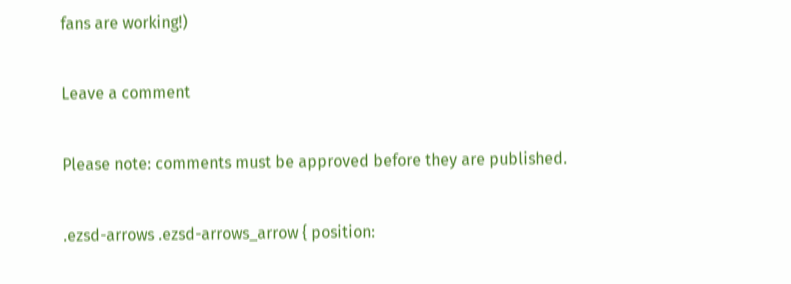fans are working!)

Leave a comment

Please note: comments must be approved before they are published.

.ezsd-arrows .ezsd-arrows_arrow { position: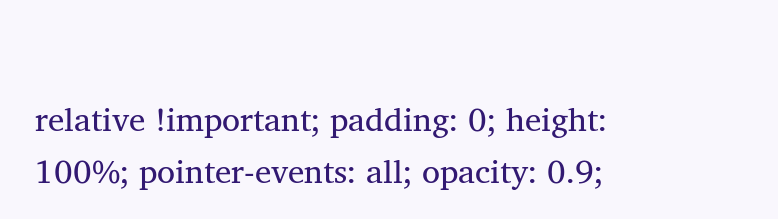relative !important; padding: 0; height: 100%; pointer-events: all; opacity: 0.9;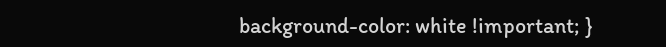background-color: white !important; }